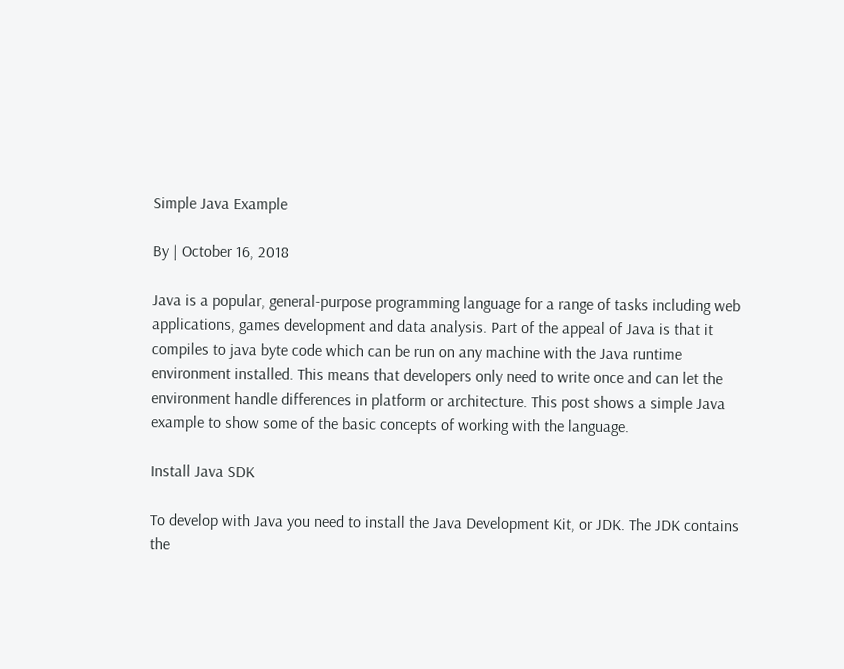Simple Java Example

By | October 16, 2018

Java is a popular, general-purpose programming language for a range of tasks including web applications, games development and data analysis. Part of the appeal of Java is that it compiles to java byte code which can be run on any machine with the Java runtime environment installed. This means that developers only need to write once and can let the environment handle differences in platform or architecture. This post shows a simple Java example to show some of the basic concepts of working with the language.

Install Java SDK

To develop with Java you need to install the Java Development Kit, or JDK. The JDK contains the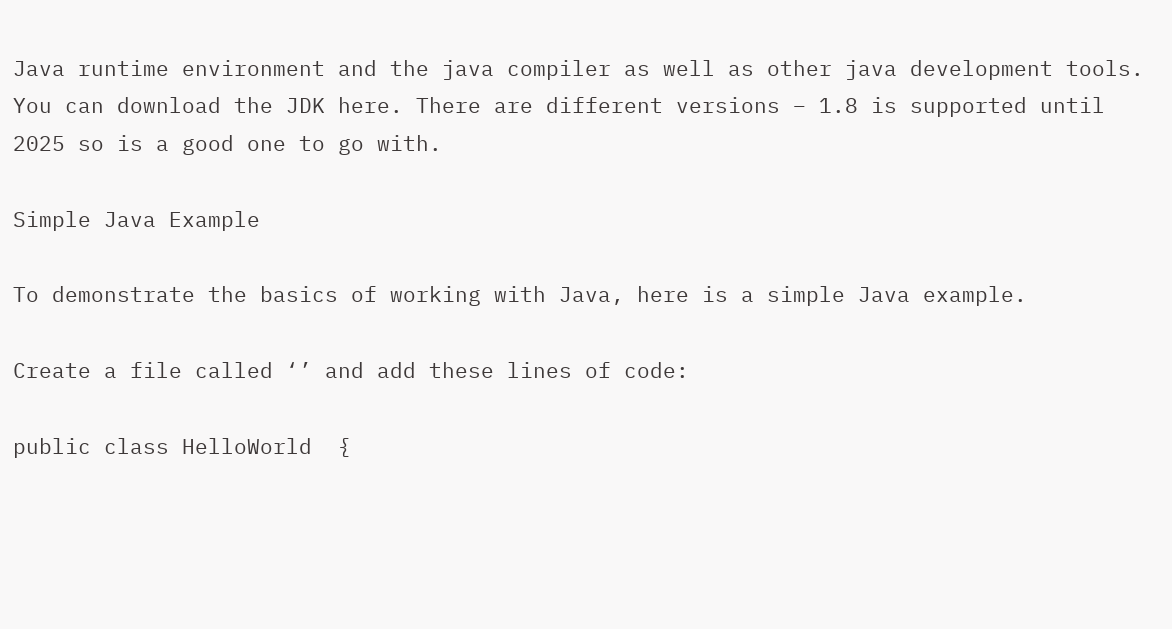Java runtime environment and the java compiler as well as other java development tools. You can download the JDK here. There are different versions – 1.8 is supported until 2025 so is a good one to go with.

Simple Java Example

To demonstrate the basics of working with Java, here is a simple Java example.

Create a file called ‘’ and add these lines of code:

public class HelloWorld  {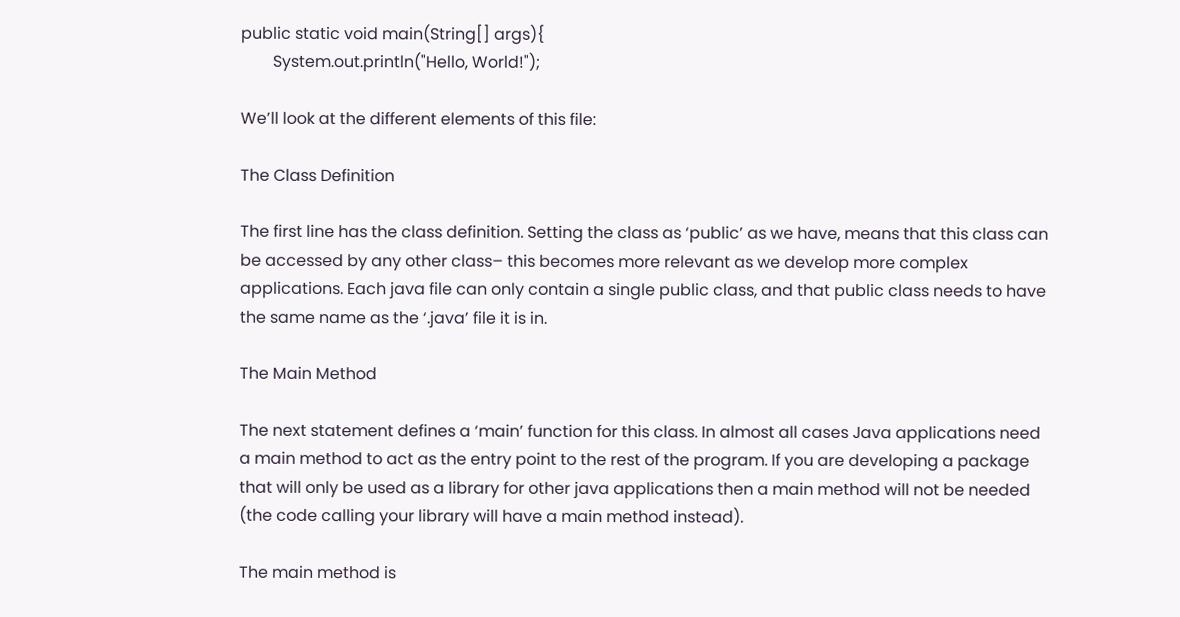public static void main(String[] args){
        System.out.println("Hello, World!");

We’ll look at the different elements of this file:

The Class Definition

The first line has the class definition. Setting the class as ‘public’ as we have, means that this class can be accessed by any other class– this becomes more relevant as we develop more complex applications. Each java file can only contain a single public class, and that public class needs to have the same name as the ‘.java’ file it is in.

The Main Method

The next statement defines a ‘main’ function for this class. In almost all cases Java applications need a main method to act as the entry point to the rest of the program. If you are developing a package that will only be used as a library for other java applications then a main method will not be needed (the code calling your library will have a main method instead).

The main method is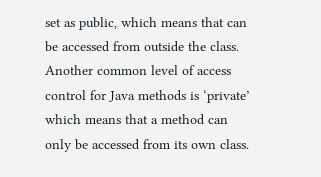set as public, which means that can be accessed from outside the class. Another common level of access control for Java methods is ‘private’ which means that a method can only be accessed from its own class.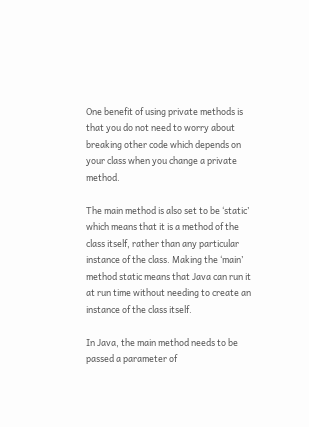One benefit of using private methods is that you do not need to worry about breaking other code which depends on your class when you change a private method.

The main method is also set to be ‘static’ which means that it is a method of the class itself, rather than any particular instance of the class. Making the ‘main’ method static means that Java can run it at run time without needing to create an instance of the class itself.

In Java, the main method needs to be passed a parameter of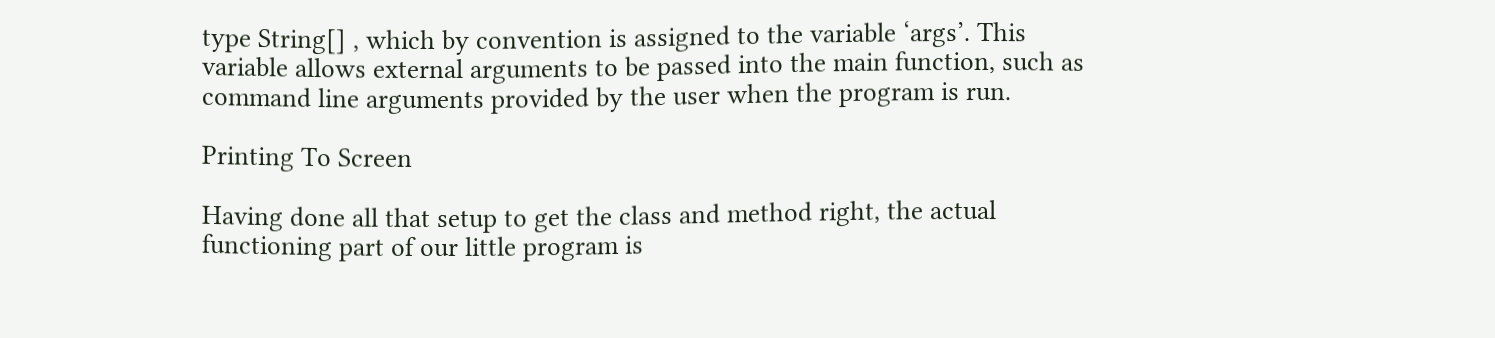type String[] , which by convention is assigned to the variable ‘args’. This variable allows external arguments to be passed into the main function, such as command line arguments provided by the user when the program is run.

Printing To Screen

Having done all that setup to get the class and method right, the actual functioning part of our little program is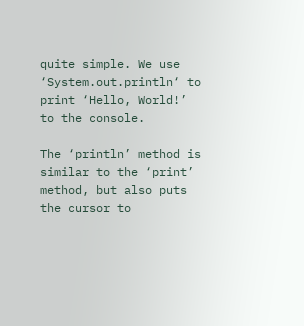quite simple. We use ‘System.out.println‘ to print ‘Hello, World!’ to the console.

The ‘println’ method is similar to the ‘print’ method, but also puts the cursor to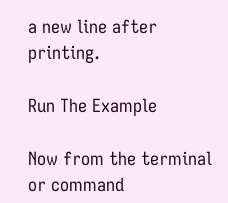a new line after printing.

Run The Example

Now from the terminal or command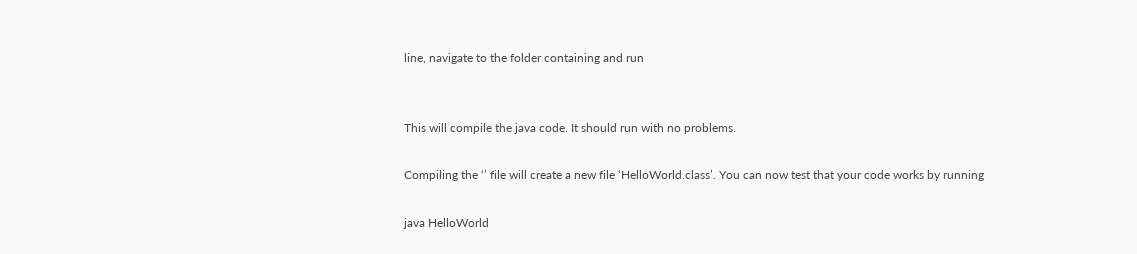line, navigate to the folder containing and run


This will compile the java code. It should run with no problems.

Compiling the ‘’ file will create a new file ‘HelloWorld.class’. You can now test that your code works by running

java HelloWorld